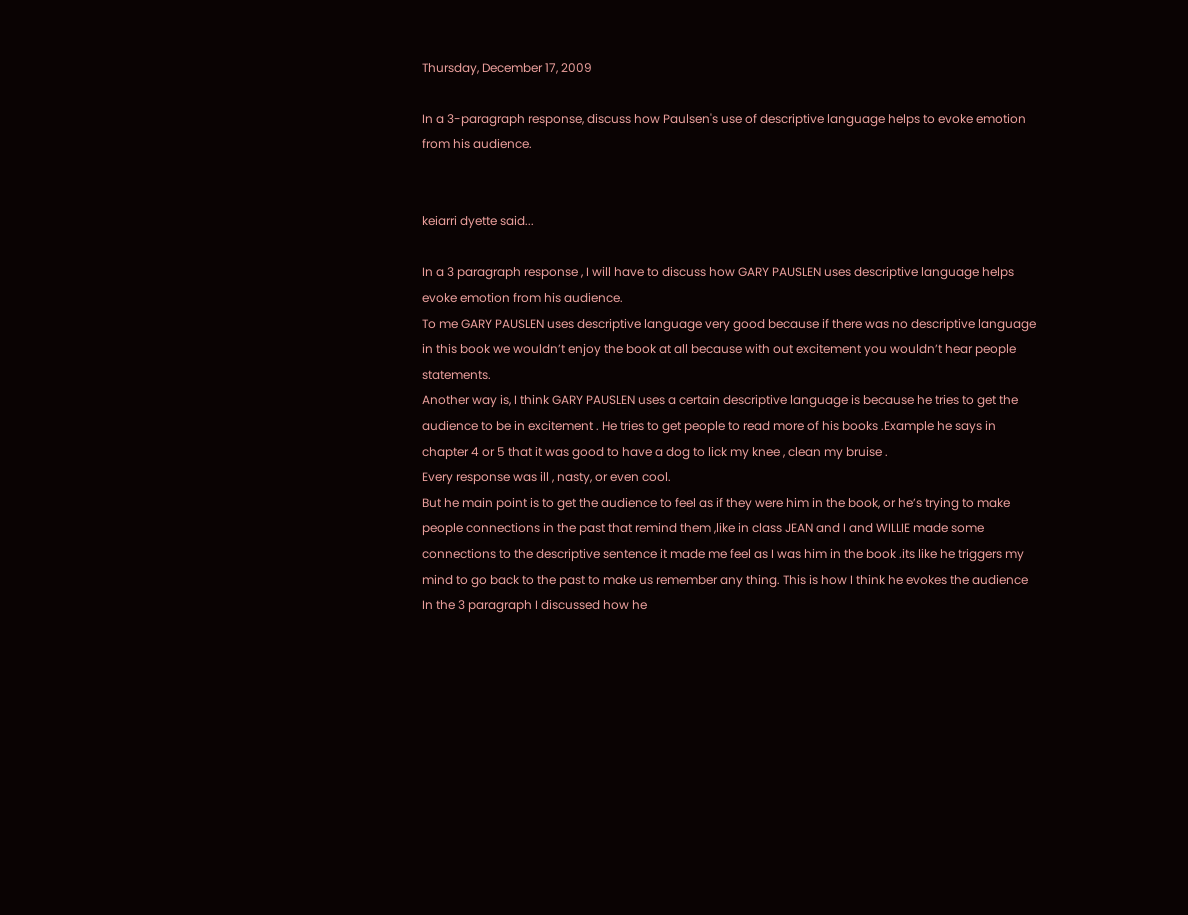Thursday, December 17, 2009

In a 3-paragraph response, discuss how Paulsen's use of descriptive language helps to evoke emotion from his audience.


keiarri dyette said...

In a 3 paragraph response , I will have to discuss how GARY PAUSLEN uses descriptive language helps evoke emotion from his audience.
To me GARY PAUSLEN uses descriptive language very good because if there was no descriptive language in this book we wouldn’t enjoy the book at all because with out excitement you wouldn’t hear people statements.
Another way is, I think GARY PAUSLEN uses a certain descriptive language is because he tries to get the audience to be in excitement . He tries to get people to read more of his books .Example he says in chapter 4 or 5 that it was good to have a dog to lick my knee , clean my bruise .
Every response was ill , nasty, or even cool.
But he main point is to get the audience to feel as if they were him in the book, or he’s trying to make people connections in the past that remind them ,like in class JEAN and I and WILLIE made some connections to the descriptive sentence it made me feel as I was him in the book .its like he triggers my mind to go back to the past to make us remember any thing. This is how I think he evokes the audience
In the 3 paragraph I discussed how he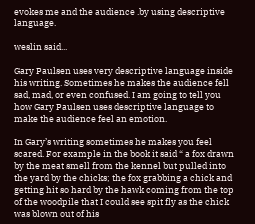evokes me and the audience .by using descriptive language.

weslin said...

Gary Paulsen uses very descriptive language inside his writing. Sometimes he makes the audience fell sad, mad, or even confused. I am going to tell you how Gary Paulsen uses descriptive language to make the audience feel an emotion.

In Gary’s writing sometimes he makes you feel scared. For example in the book it said “ a fox drawn by the meat smell from the kennel but pulled into the yard by the chicks; the fox grabbing a chick and getting hit so hard by the hawk coming from the top of the woodpile that I could see spit fly as the chick was blown out of his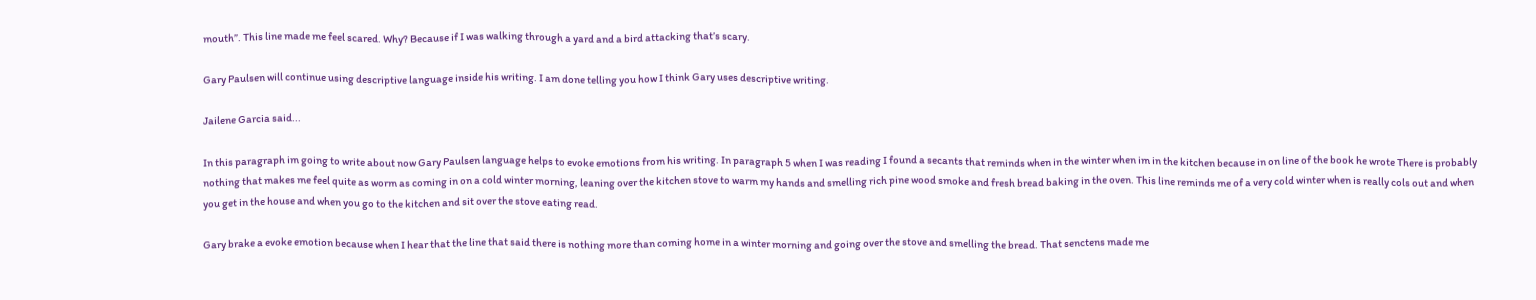mouth”. This line made me feel scared. Why? Because if I was walking through a yard and a bird attacking that’s scary.

Gary Paulsen will continue using descriptive language inside his writing. I am done telling you how I think Gary uses descriptive writing.

Jailene Garcia said...

In this paragraph im going to write about now Gary Paulsen language helps to evoke emotions from his writing. In paragraph 5 when I was reading I found a secants that reminds when in the winter when im in the kitchen because in on line of the book he wrote There is probably nothing that makes me feel quite as worm as coming in on a cold winter morning, leaning over the kitchen stove to warm my hands and smelling rich pine wood smoke and fresh bread baking in the oven. This line reminds me of a very cold winter when is really cols out and when you get in the house and when you go to the kitchen and sit over the stove eating read.

Gary brake a evoke emotion because when I hear that the line that said there is nothing more than coming home in a winter morning and going over the stove and smelling the bread. That senctens made me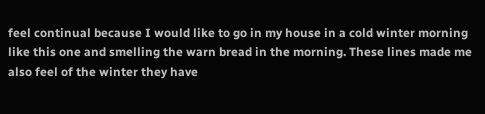feel continual because I would like to go in my house in a cold winter morning like this one and smelling the warn bread in the morning. These lines made me also feel of the winter they have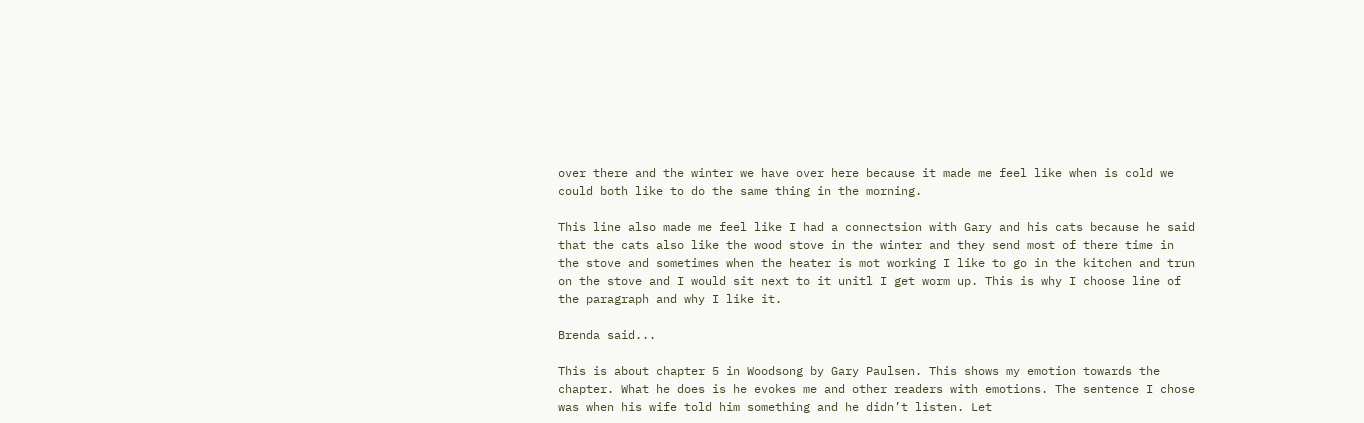over there and the winter we have over here because it made me feel like when is cold we could both like to do the same thing in the morning.

This line also made me feel like I had a connectsion with Gary and his cats because he said that the cats also like the wood stove in the winter and they send most of there time in the stove and sometimes when the heater is mot working I like to go in the kitchen and trun on the stove and I would sit next to it unitl I get worm up. This is why I choose line of the paragraph and why I like it.

Brenda said...

This is about chapter 5 in Woodsong by Gary Paulsen. This shows my emotion towards the chapter. What he does is he evokes me and other readers with emotions. The sentence I chose was when his wife told him something and he didn’t listen. Let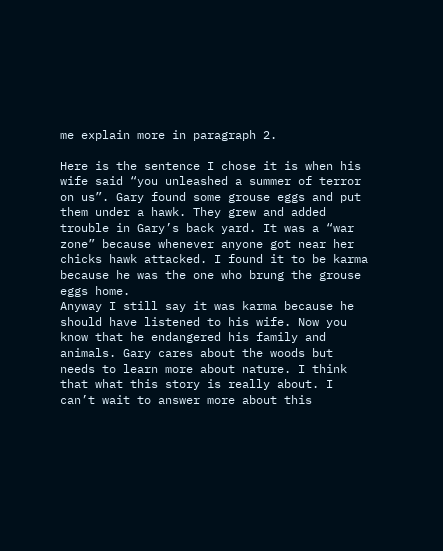me explain more in paragraph 2.

Here is the sentence I chose it is when his wife said “you unleashed a summer of terror on us”. Gary found some grouse eggs and put them under a hawk. They grew and added trouble in Gary’s back yard. It was a “war zone” because whenever anyone got near her chicks hawk attacked. I found it to be karma because he was the one who brung the grouse eggs home.
Anyway I still say it was karma because he should have listened to his wife. Now you know that he endangered his family and animals. Gary cares about the woods but needs to learn more about nature. I think that what this story is really about. I can’t wait to answer more about this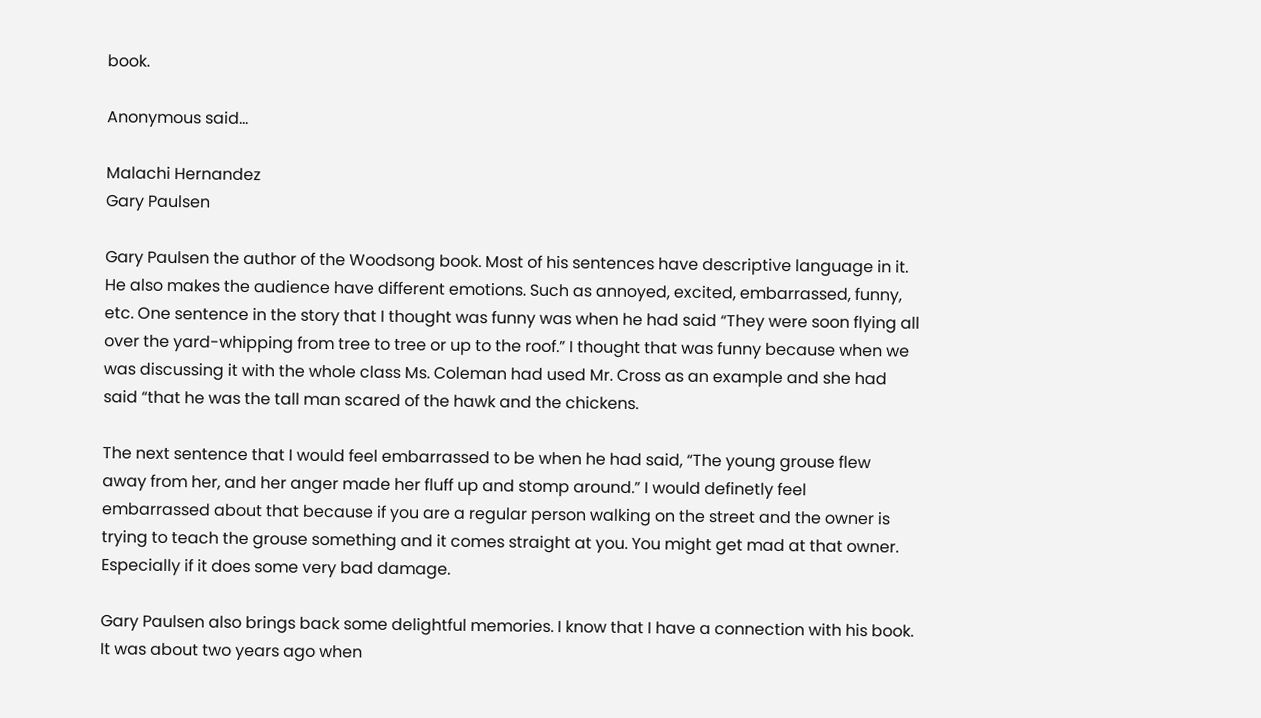book.

Anonymous said...

Malachi Hernandez
Gary Paulsen

Gary Paulsen the author of the Woodsong book. Most of his sentences have descriptive language in it. He also makes the audience have different emotions. Such as annoyed, excited, embarrassed, funny, etc. One sentence in the story that I thought was funny was when he had said “They were soon flying all over the yard-whipping from tree to tree or up to the roof.” I thought that was funny because when we was discussing it with the whole class Ms. Coleman had used Mr. Cross as an example and she had said “that he was the tall man scared of the hawk and the chickens.

The next sentence that I would feel embarrassed to be when he had said, “The young grouse flew away from her, and her anger made her fluff up and stomp around.” I would definetly feel embarrassed about that because if you are a regular person walking on the street and the owner is trying to teach the grouse something and it comes straight at you. You might get mad at that owner. Especially if it does some very bad damage.

Gary Paulsen also brings back some delightful memories. I know that I have a connection with his book. It was about two years ago when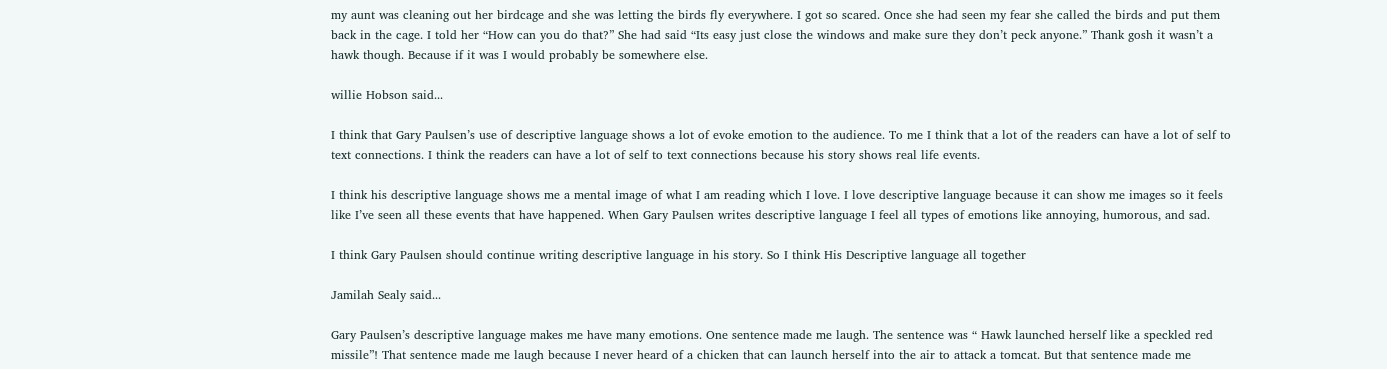my aunt was cleaning out her birdcage and she was letting the birds fly everywhere. I got so scared. Once she had seen my fear she called the birds and put them back in the cage. I told her “How can you do that?” She had said “Its easy just close the windows and make sure they don’t peck anyone.” Thank gosh it wasn’t a hawk though. Because if it was I would probably be somewhere else.

willie Hobson said...

I think that Gary Paulsen’s use of descriptive language shows a lot of evoke emotion to the audience. To me I think that a lot of the readers can have a lot of self to text connections. I think the readers can have a lot of self to text connections because his story shows real life events.

I think his descriptive language shows me a mental image of what I am reading which I love. I love descriptive language because it can show me images so it feels like I’ve seen all these events that have happened. When Gary Paulsen writes descriptive language I feel all types of emotions like annoying, humorous, and sad.

I think Gary Paulsen should continue writing descriptive language in his story. So I think His Descriptive language all together

Jamilah Sealy said...

Gary Paulsen’s descriptive language makes me have many emotions. One sentence made me laugh. The sentence was “ Hawk launched herself like a speckled red missile”! That sentence made me laugh because I never heard of a chicken that can launch herself into the air to attack a tomcat. But that sentence made me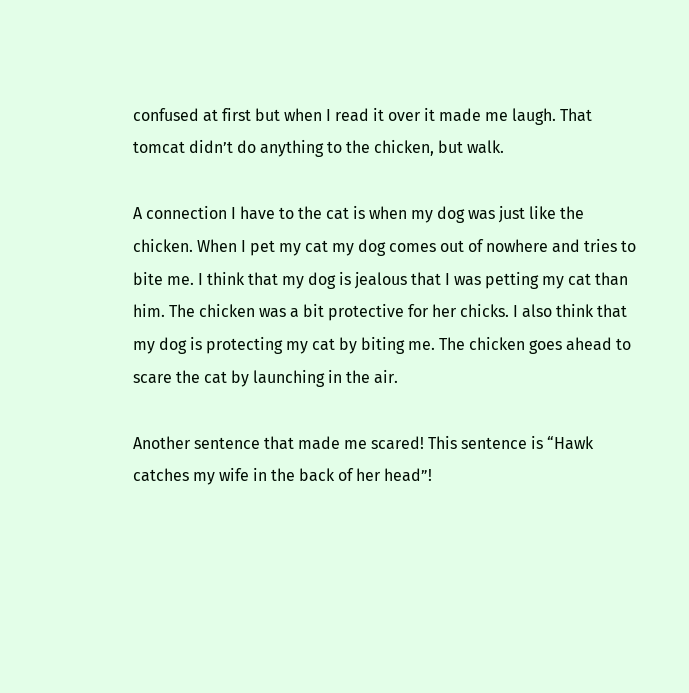confused at first but when I read it over it made me laugh. That tomcat didn’t do anything to the chicken, but walk.

A connection I have to the cat is when my dog was just like the chicken. When I pet my cat my dog comes out of nowhere and tries to bite me. I think that my dog is jealous that I was petting my cat than him. The chicken was a bit protective for her chicks. I also think that my dog is protecting my cat by biting me. The chicken goes ahead to scare the cat by launching in the air.

Another sentence that made me scared! This sentence is “Hawk catches my wife in the back of her head”!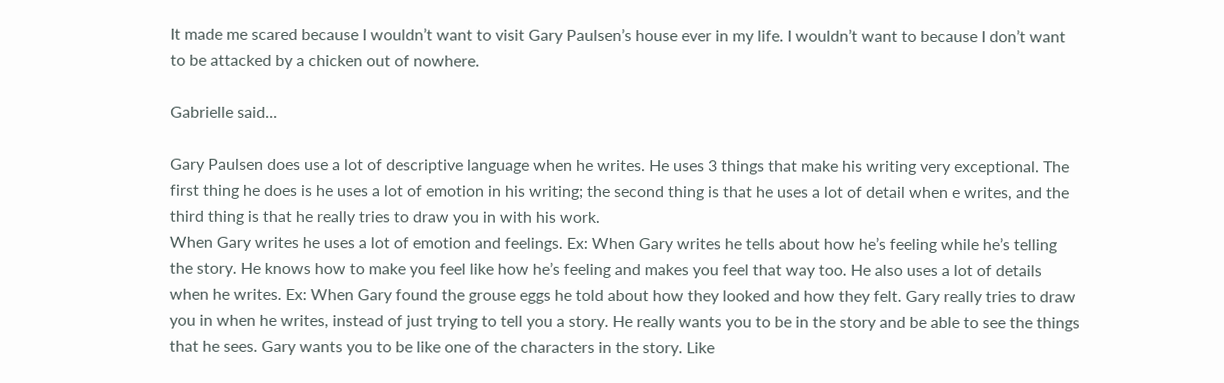It made me scared because I wouldn’t want to visit Gary Paulsen’s house ever in my life. I wouldn’t want to because I don’t want to be attacked by a chicken out of nowhere.

Gabrielle said...

Gary Paulsen does use a lot of descriptive language when he writes. He uses 3 things that make his writing very exceptional. The first thing he does is he uses a lot of emotion in his writing; the second thing is that he uses a lot of detail when e writes, and the third thing is that he really tries to draw you in with his work.
When Gary writes he uses a lot of emotion and feelings. Ex: When Gary writes he tells about how he’s feeling while he’s telling the story. He knows how to make you feel like how he’s feeling and makes you feel that way too. He also uses a lot of details when he writes. Ex: When Gary found the grouse eggs he told about how they looked and how they felt. Gary really tries to draw you in when he writes, instead of just trying to tell you a story. He really wants you to be in the story and be able to see the things that he sees. Gary wants you to be like one of the characters in the story. Like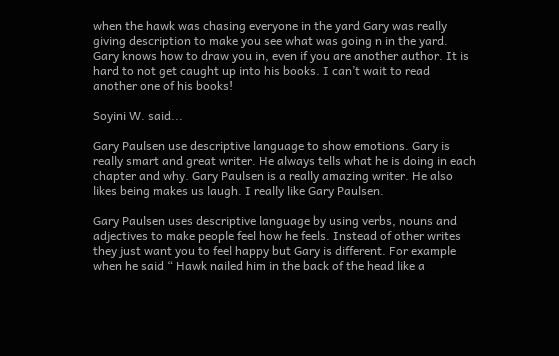when the hawk was chasing everyone in the yard Gary was really giving description to make you see what was going n in the yard.
Gary knows how to draw you in, even if you are another author. It is hard to not get caught up into his books. I can’t wait to read another one of his books!

Soyini W. said...

Gary Paulsen use descriptive language to show emotions. Gary is really smart and great writer. He always tells what he is doing in each chapter and why. Gary Paulsen is a really amazing writer. He also likes being makes us laugh. I really like Gary Paulsen.

Gary Paulsen uses descriptive language by using verbs, nouns and adjectives to make people feel how he feels. Instead of other writes they just want you to feel happy but Gary is different. For example when he said “ Hawk nailed him in the back of the head like a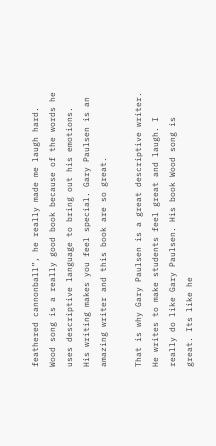feathered cannonball”, he really made me laugh hard. Wood song is a really good book because of the words he uses descriptive language to bring out his emotions. His writing makes you feel special. Gary Paulsen is an amazing writer and this book are so great.

That is why Gary Paulsen is a great descriptive writer. He writes to make students feel great and laugh. I really do like Gary Paulsen. His book Wood song is great. Its like he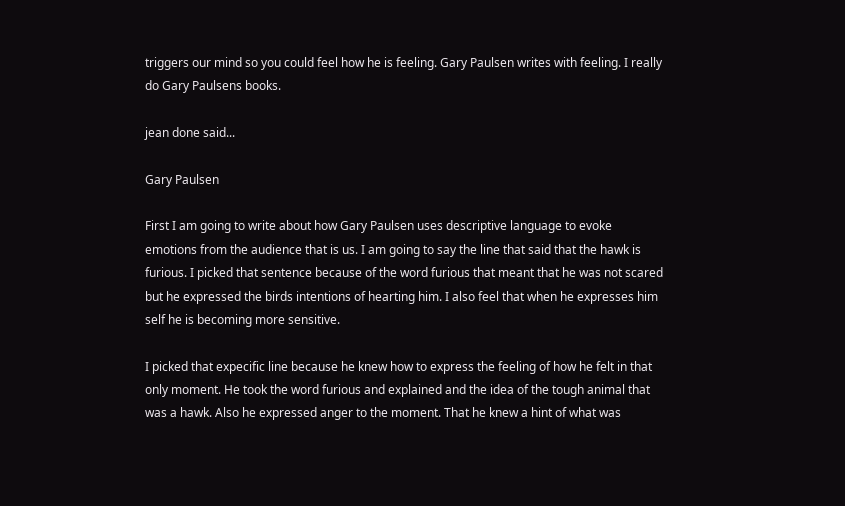triggers our mind so you could feel how he is feeling. Gary Paulsen writes with feeling. I really do Gary Paulsens books.

jean done said...

Gary Paulsen

First I am going to write about how Gary Paulsen uses descriptive language to evoke emotions from the audience that is us. I am going to say the line that said that the hawk is furious. I picked that sentence because of the word furious that meant that he was not scared but he expressed the birds intentions of hearting him. I also feel that when he expresses him self he is becoming more sensitive.

I picked that expecific line because he knew how to express the feeling of how he felt in that only moment. He took the word furious and explained and the idea of the tough animal that was a hawk. Also he expressed anger to the moment. That he knew a hint of what was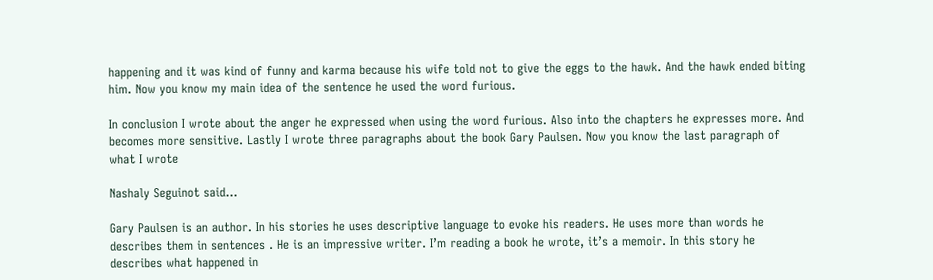happening and it was kind of funny and karma because his wife told not to give the eggs to the hawk. And the hawk ended biting him. Now you know my main idea of the sentence he used the word furious.

In conclusion I wrote about the anger he expressed when using the word furious. Also into the chapters he expresses more. And becomes more sensitive. Lastly I wrote three paragraphs about the book Gary Paulsen. Now you know the last paragraph of what I wrote

Nashaly Seguinot said...

Gary Paulsen is an author. In his stories he uses descriptive language to evoke his readers. He uses more than words he describes them in sentences . He is an impressive writer. I’m reading a book he wrote, it’s a memoir. In this story he describes what happened in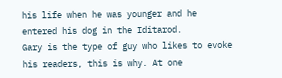his life when he was younger and he entered his dog in the Iditarod.
Gary is the type of guy who likes to evoke his readers, this is why. At one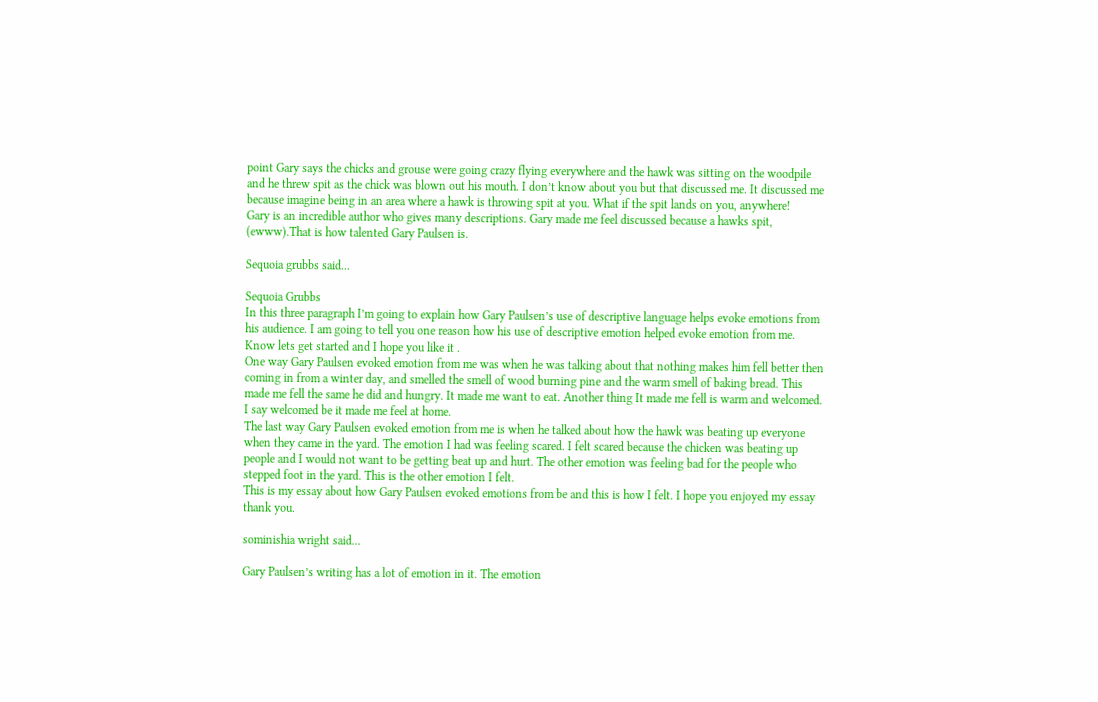point Gary says the chicks and grouse were going crazy flying everywhere and the hawk was sitting on the woodpile and he threw spit as the chick was blown out his mouth. I don’t know about you but that discussed me. It discussed me because imagine being in an area where a hawk is throwing spit at you. What if the spit lands on you, anywhere!
Gary is an incredible author who gives many descriptions. Gary made me feel discussed because a hawks spit, (ewww).That is how talented Gary Paulsen is.

Sequoia grubbs said...

Sequoia Grubbs
In this three paragraph I’m going to explain how Gary Paulsen’s use of descriptive language helps evoke emotions from his audience. I am going to tell you one reason how his use of descriptive emotion helped evoke emotion from me. Know lets get started and I hope you like it .
One way Gary Paulsen evoked emotion from me was when he was talking about that nothing makes him fell better then coming in from a winter day, and smelled the smell of wood burning pine and the warm smell of baking bread. This made me fell the same he did and hungry. It made me want to eat. Another thing It made me fell is warm and welcomed. I say welcomed be it made me feel at home.
The last way Gary Paulsen evoked emotion from me is when he talked about how the hawk was beating up everyone when they came in the yard. The emotion I had was feeling scared. I felt scared because the chicken was beating up people and I would not want to be getting beat up and hurt. The other emotion was feeling bad for the people who stepped foot in the yard. This is the other emotion I felt.
This is my essay about how Gary Paulsen evoked emotions from be and this is how I felt. I hope you enjoyed my essay thank you.

sominishia wright said...

Gary Paulsen’s writing has a lot of emotion in it. The emotion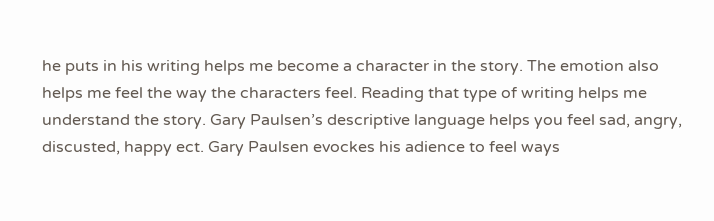he puts in his writing helps me become a character in the story. The emotion also helps me feel the way the characters feel. Reading that type of writing helps me understand the story. Gary Paulsen’s descriptive language helps you feel sad, angry, discusted, happy ect. Gary Paulsen evockes his adience to feel ways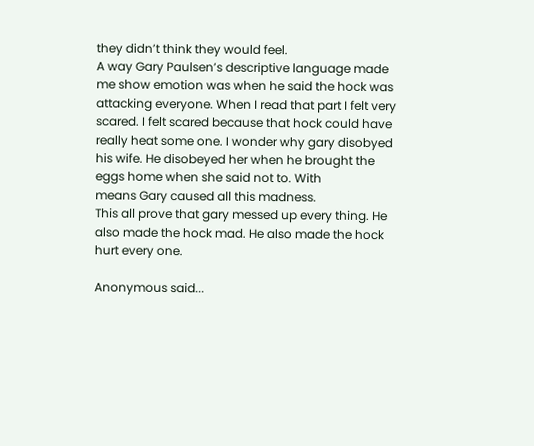they didn’t think they would feel.
A way Gary Paulsen’s descriptive language made me show emotion was when he said the hock was attacking everyone. When I read that part I felt very scared. I felt scared because that hock could have really heat some one. I wonder why gary disobyed his wife. He disobeyed her when he brought the eggs home when she said not to. With
means Gary caused all this madness.
This all prove that gary messed up every thing. He also made the hock mad. He also made the hock hurt every one.

Anonymous said...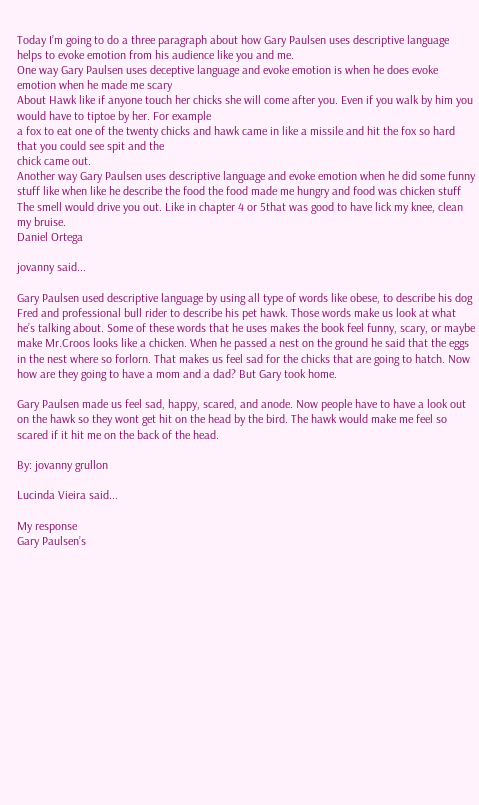Today I’m going to do a three paragraph about how Gary Paulsen uses descriptive language helps to evoke emotion from his audience like you and me.
One way Gary Paulsen uses deceptive language and evoke emotion is when he does evoke emotion when he made me scary
About Hawk like if anyone touch her chicks she will come after you. Even if you walk by him you would have to tiptoe by her. For example
a fox to eat one of the twenty chicks and hawk came in like a missile and hit the fox so hard that you could see spit and the
chick came out.
Another way Gary Paulsen uses descriptive language and evoke emotion when he did some funny stuff like when like he describe the food the food made me hungry and food was chicken stuff
The smell would drive you out. Like in chapter 4 or 5that was good to have lick my knee, clean my bruise.
Daniel Ortega

jovanny said...

Gary Paulsen used descriptive language by using all type of words like obese, to describe his dog Fred and professional bull rider to describe his pet hawk. Those words make us look at what he’s talking about. Some of these words that he uses makes the book feel funny, scary, or maybe make Mr.Croos looks like a chicken. When he passed a nest on the ground he said that the eggs in the nest where so forlorn. That makes us feel sad for the chicks that are going to hatch. Now how are they going to have a mom and a dad? But Gary took home.

Gary Paulsen made us feel sad, happy, scared, and anode. Now people have to have a look out on the hawk so they wont get hit on the head by the bird. The hawk would make me feel so scared if it hit me on the back of the head.

By: jovanny grullon

Lucinda Vieira said...

My response
Gary Paulsen’s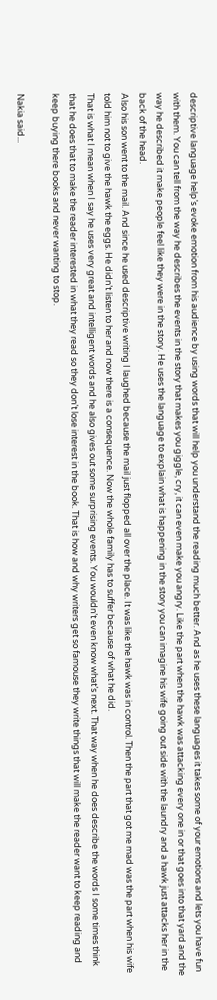descriptive language help’s evoke emotion from his audience by using words that will help you understand the reading much better. And as he uses these languages it takes some of your emotions and lets you have fun with them. You can tell from the way he describes the events in the story that makes you giggle, cry, it can even make you angry. Like the part when the hawk was attacking every one in or that goes into that yard and the way he described it make people feel like they were in the story. He uses the language to explain what is happening in the story you can imagine his wife going out side with the laundry and a hawk just attacks her in the back of the head.
Also his son went to the mail. And since he used descriptive writing I laughed because the mail just flopped all over the place. It was like the hawk was in control. Then the part that got me mad was the part when his wife told him not to give the hawk the eggs. He didn’t listen to her and now there is a consequence. Now the whole family has to suffer because of what he did.
That is what I mean when I say he uses very great and intelligent words and he also gives out some surprising events. You wouldn’t even know what’s next. That way when he does describe the words I some times think that he does that to make the reader interested in what they read so they don’t lose interest in the book. That is how and why writers get so famouse they write things that will make the reader want to keep reading and keep buying there books and never wanting to stop.

Nakia said...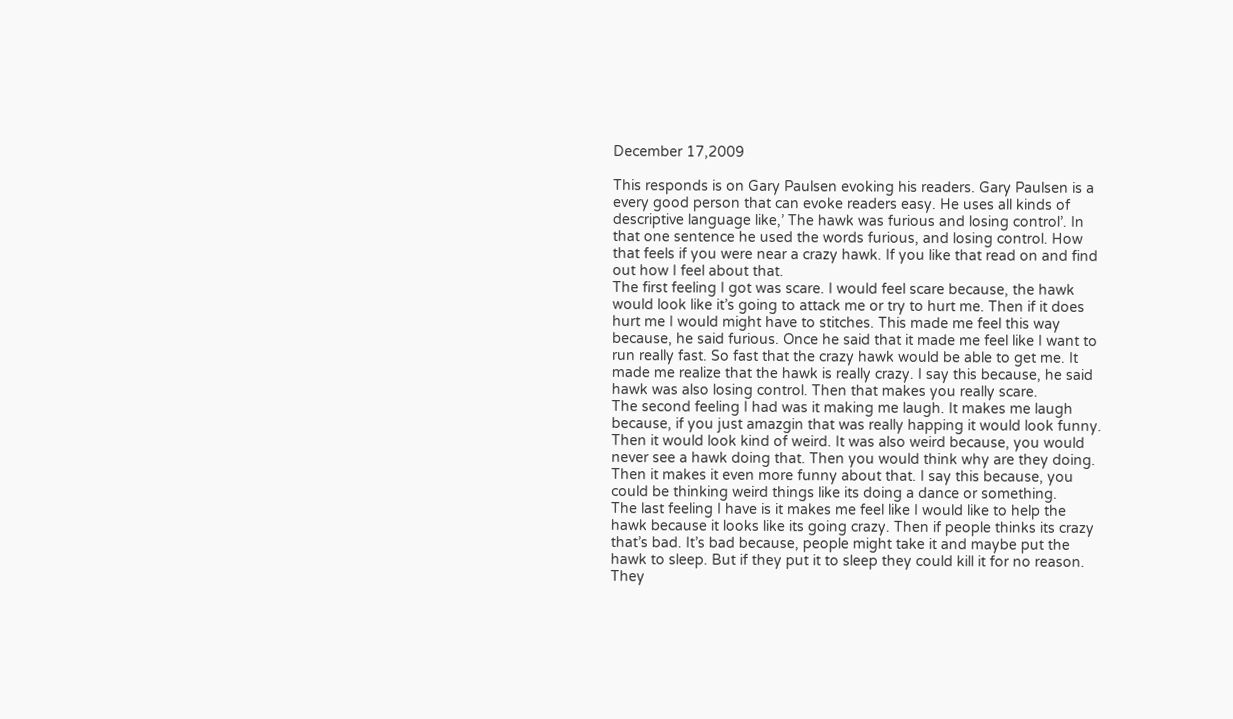December 17,2009

This responds is on Gary Paulsen evoking his readers. Gary Paulsen is a every good person that can evoke readers easy. He uses all kinds of descriptive language like,’ The hawk was furious and losing control’. In that one sentence he used the words furious, and losing control. How that feels if you were near a crazy hawk. If you like that read on and find out how I feel about that.
The first feeling I got was scare. I would feel scare because, the hawk would look like it’s going to attack me or try to hurt me. Then if it does hurt me I would might have to stitches. This made me feel this way because, he said furious. Once he said that it made me feel like I want to run really fast. So fast that the crazy hawk would be able to get me. It made me realize that the hawk is really crazy. I say this because, he said hawk was also losing control. Then that makes you really scare.
The second feeling I had was it making me laugh. It makes me laugh because, if you just amazgin that was really happing it would look funny. Then it would look kind of weird. It was also weird because, you would never see a hawk doing that. Then you would think why are they doing. Then it makes it even more funny about that. I say this because, you could be thinking weird things like its doing a dance or something.
The last feeling I have is it makes me feel like I would like to help the hawk because it looks like its going crazy. Then if people thinks its crazy that’s bad. It’s bad because, people might take it and maybe put the hawk to sleep. But if they put it to sleep they could kill it for no reason. They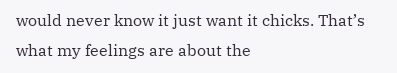would never know it just want it chicks. That’s what my feelings are about the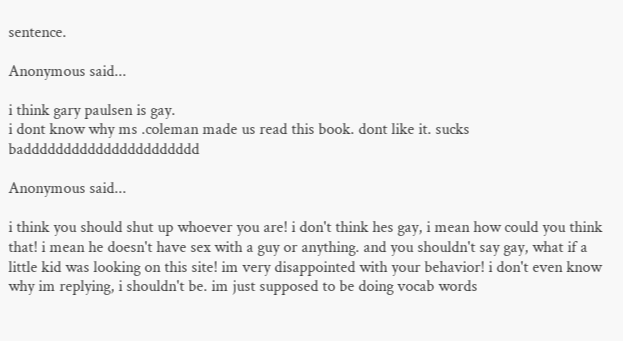sentence.

Anonymous said...

i think gary paulsen is gay.
i dont know why ms .coleman made us read this book. dont like it. sucks badddddddddddddddddddddd

Anonymous said...

i think you should shut up whoever you are! i don't think hes gay, i mean how could you think that! i mean he doesn't have sex with a guy or anything. and you shouldn't say gay, what if a little kid was looking on this site! im very disappointed with your behavior! i don't even know why im replying, i shouldn't be. im just supposed to be doing vocab words